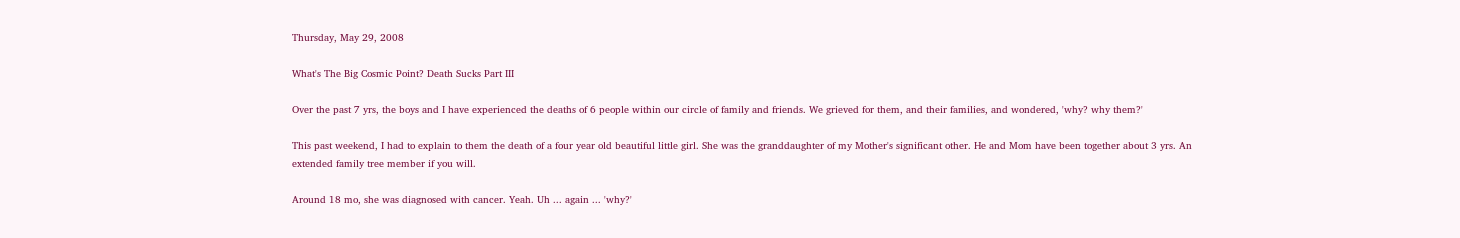Thursday, May 29, 2008

What's The Big Cosmic Point? Death Sucks Part III

Over the past 7 yrs, the boys and I have experienced the deaths of 6 people within our circle of family and friends. We grieved for them, and their families, and wondered, 'why? why them?'

This past weekend, I had to explain to them the death of a four year old beautiful little girl. She was the granddaughter of my Mother's significant other. He and Mom have been together about 3 yrs. An extended family tree member if you will.

Around 18 mo, she was diagnosed with cancer. Yeah. Uh ... again ... 'why?'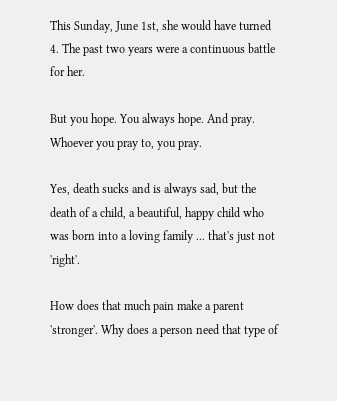This Sunday, June 1st, she would have turned 4. The past two years were a continuous battle for her.

But you hope. You always hope. And pray. Whoever you pray to, you pray.

Yes, death sucks and is always sad, but the death of a child, a beautiful, happy child who was born into a loving family ... that's just not 'right'.

How does that much pain make a parent 'stronger'. Why does a person need that type of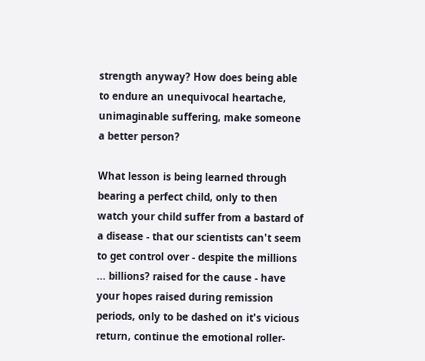strength anyway? How does being able to endure an unequivocal heartache, unimaginable suffering, make someone a better person?

What lesson is being learned through bearing a perfect child, only to then watch your child suffer from a bastard of a disease - that our scientists can't seem to get control over - despite the millions ... billions? raised for the cause - have your hopes raised during remission periods, only to be dashed on it's vicious return, continue the emotional roller-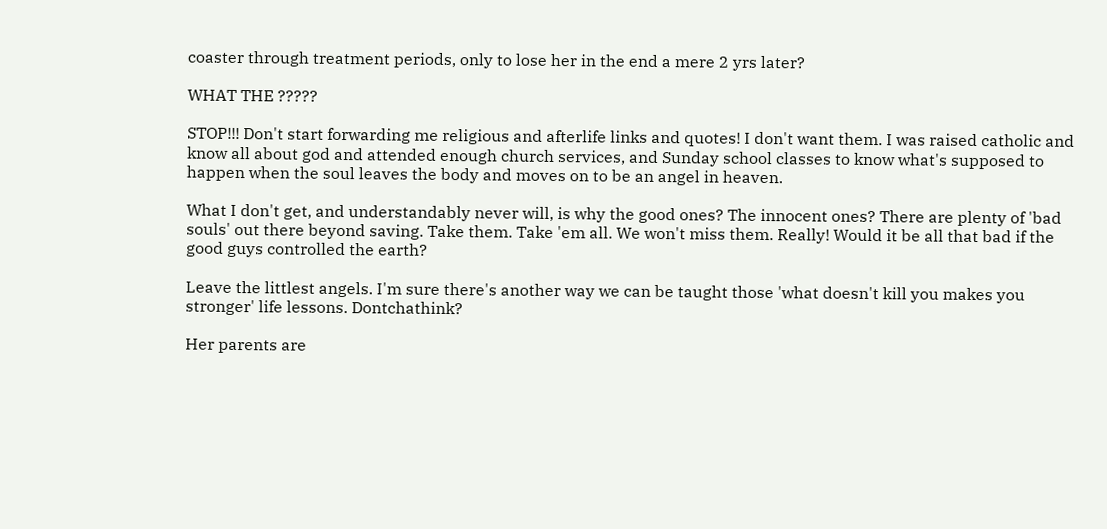coaster through treatment periods, only to lose her in the end a mere 2 yrs later?

WHAT THE ?????

STOP!!! Don't start forwarding me religious and afterlife links and quotes! I don't want them. I was raised catholic and know all about god and attended enough church services, and Sunday school classes to know what's supposed to happen when the soul leaves the body and moves on to be an angel in heaven.

What I don't get, and understandably never will, is why the good ones? The innocent ones? There are plenty of 'bad souls' out there beyond saving. Take them. Take 'em all. We won't miss them. Really! Would it be all that bad if the good guys controlled the earth?

Leave the littlest angels. I'm sure there's another way we can be taught those 'what doesn't kill you makes you stronger' life lessons. Dontchathink?

Her parents are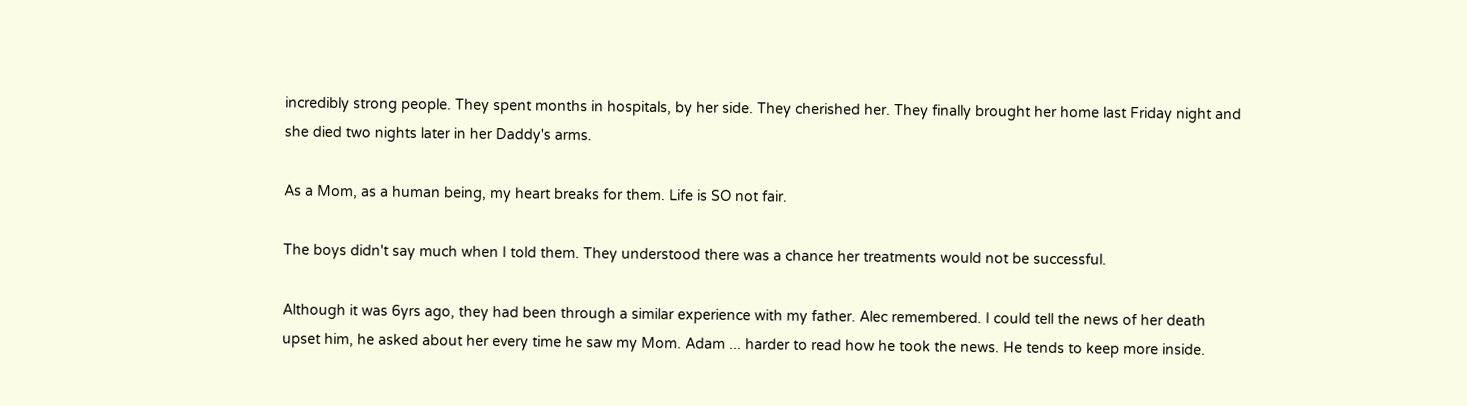incredibly strong people. They spent months in hospitals, by her side. They cherished her. They finally brought her home last Friday night and she died two nights later in her Daddy's arms.

As a Mom, as a human being, my heart breaks for them. Life is SO not fair.

The boys didn't say much when I told them. They understood there was a chance her treatments would not be successful.

Although it was 6yrs ago, they had been through a similar experience with my father. Alec remembered. I could tell the news of her death upset him, he asked about her every time he saw my Mom. Adam ... harder to read how he took the news. He tends to keep more inside.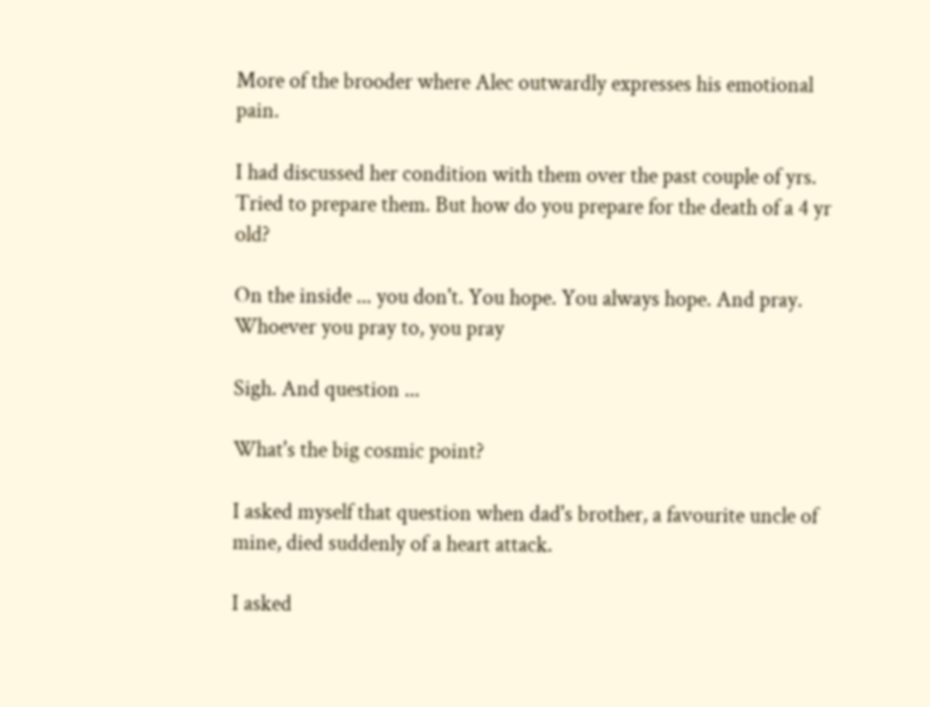More of the brooder where Alec outwardly expresses his emotional pain.

I had discussed her condition with them over the past couple of yrs. Tried to prepare them. But how do you prepare for the death of a 4 yr old?

On the inside ... you don't. You hope. You always hope. And pray. Whoever you pray to, you pray

Sigh. And question ...

What's the big cosmic point?

I asked myself that question when dad's brother, a favourite uncle of mine, died suddenly of a heart attack.

I asked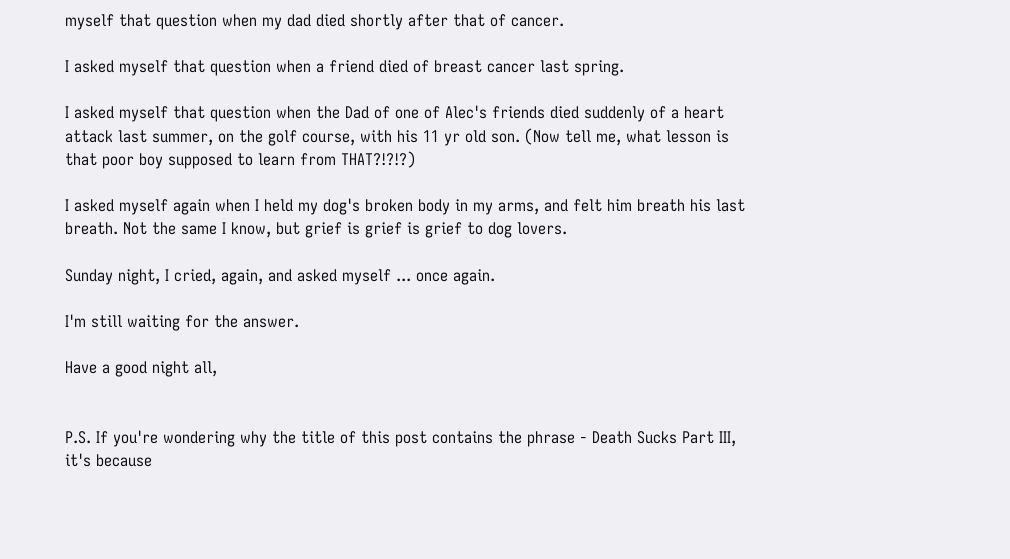myself that question when my dad died shortly after that of cancer.

I asked myself that question when a friend died of breast cancer last spring.

I asked myself that question when the Dad of one of Alec's friends died suddenly of a heart attack last summer, on the golf course, with his 11 yr old son. (Now tell me, what lesson is that poor boy supposed to learn from THAT?!?!?)

I asked myself again when I held my dog's broken body in my arms, and felt him breath his last breath. Not the same I know, but grief is grief is grief to dog lovers.

Sunday night, I cried, again, and asked myself ... once again.

I'm still waiting for the answer.

Have a good night all,


P.S. If you're wondering why the title of this post contains the phrase - Death Sucks Part III, it's because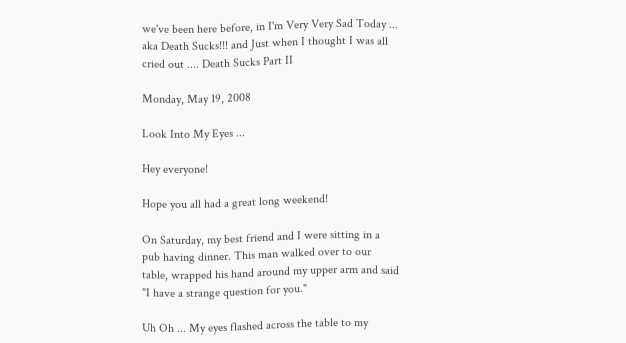we've been here before, in I'm Very Very Sad Today ... aka Death Sucks!!! and Just when I thought I was all cried out .... Death Sucks Part II

Monday, May 19, 2008

Look Into My Eyes ...

Hey everyone!

Hope you all had a great long weekend!

On Saturday, my best friend and I were sitting in a pub having dinner. This man walked over to our table, wrapped his hand around my upper arm and said "I have a strange question for you."

Uh Oh ... My eyes flashed across the table to my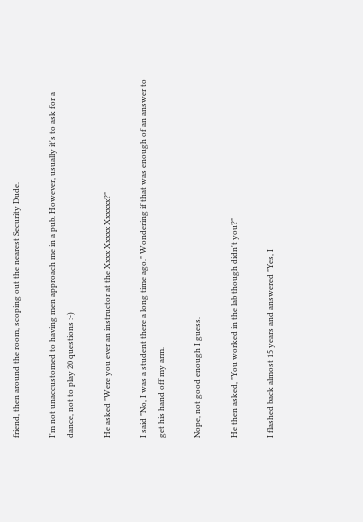friend, then around the room, scoping out the nearest Security Dude.

I'm not unaccustomed to having men approach me in a pub. However, usually it's to ask for a dance, not to play 20 questions :-)

He asked "Were you ever an instructor at the Xxxx Xxxxx Xxxxxx?"

I said "No, I was a student there a long time ago." Wondering if that was enough of an answer to get his hand off my arm.

Nope, not good enough I guess.

He then asked, "You worked in the lab though didn't you?"

I flashed back almost 15 years and answered "Yes, I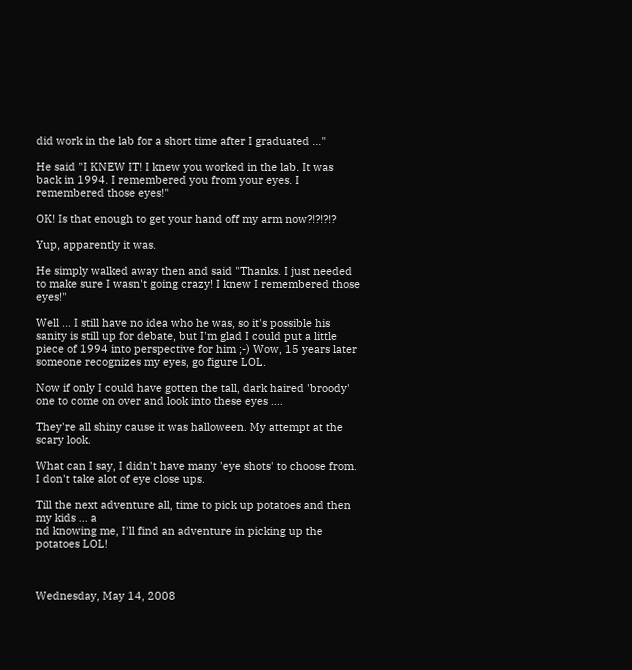did work in the lab for a short time after I graduated ..."

He said "I KNEW IT! I knew you worked in the lab. It was back in 1994. I remembered you from your eyes. I remembered those eyes!"

OK! Is that enough to get your hand off my arm now?!?!?!?

Yup, apparently it was.

He simply walked away then and said "Thanks. I just needed to make sure I wasn't going crazy! I knew I remembered those eyes!"

Well ... I still have no idea who he was, so it's possible his sanity is still up for debate, but I'm glad I could put a little piece of 1994 into perspective for him ;-) Wow, 15 years later someone recognizes my eyes, go figure LOL.

Now if only I could have gotten the tall, dark haired 'broody' one to come on over and look into these eyes ....

They're all shiny cause it was halloween. My attempt at the scary look.

What can I say, I didn't have many 'eye shots' to choose from.
I don't take alot of eye close ups.

Till the next adventure all, time to pick up potatoes and then my kids ... a
nd knowing me, I'll find an adventure in picking up the potatoes LOL!



Wednesday, May 14, 2008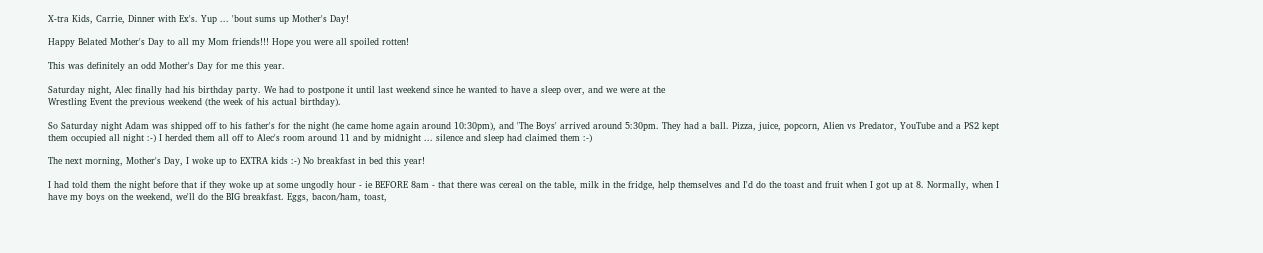X-tra Kids, Carrie, Dinner with Ex's. Yup ... 'bout sums up Mother's Day!

Happy Belated Mother's Day to all my Mom friends!!! Hope you were all spoiled rotten!

This was definitely an odd Mother's Day for me this year.

Saturday night, Alec finally had his birthday party. We had to postpone it until last weekend since he wanted to have a sleep over, and we were at the
Wrestling Event the previous weekend (the week of his actual birthday).

So Saturday night Adam was shipped off to his father's for the night (he came home again around 10:30pm), and 'The Boys' arrived around 5:30pm. They had a ball. Pizza, juice, popcorn, Alien vs Predator, YouTube and a PS2 kept them occupied all night :-) I herded them all off to Alec's room around 11 and by midnight ... silence and sleep had claimed them :-)

The next morning, Mother's Day, I woke up to EXTRA kids :-) No breakfast in bed this year!

I had told them the night before that if they woke up at some ungodly hour - ie BEFORE 8am - that there was cereal on the table, milk in the fridge, help themselves and I'd do the toast and fruit when I got up at 8. Normally, when I have my boys on the weekend, we'll do the BIG breakfast. Eggs, bacon/ham, toast,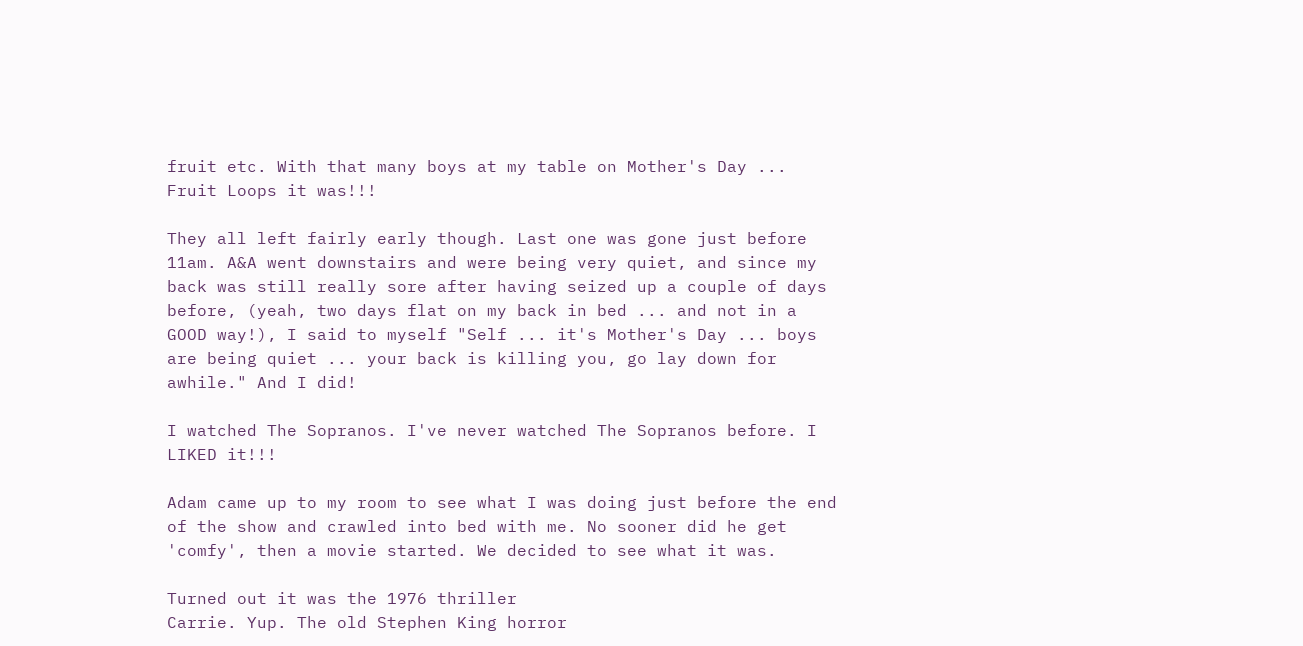fruit etc. With that many boys at my table on Mother's Day ... Fruit Loops it was!!!

They all left fairly early though. Last one was gone just before 11am. A&A went downstairs and were being very quiet, and since my back was still really sore after having seized up a couple of days before, (yeah, two days flat on my back in bed ... and not in a GOOD way!), I said to myself "Self ... it's Mother's Day ... boys are being quiet ... your back is killing you, go lay down for awhile." And I did!

I watched The Sopranos. I've never watched The Sopranos before. I LIKED it!!!

Adam came up to my room to see what I was doing just before the end of the show and crawled into bed with me. No sooner did he get 'comfy', then a movie started. We decided to see what it was.

Turned out it was the 1976 thriller
Carrie. Yup. The old Stephen King horror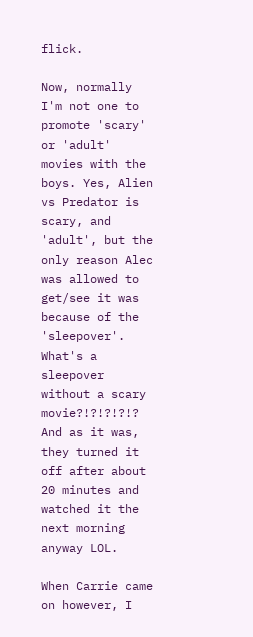flick.

Now, normally I'm not one to promote 'scary' or 'adult' movies with the boys. Yes, Alien vs Predator is scary, and 'adult', but the only reason Alec was allowed to get/see it was because of the 'sleepover'. What's a sleepover without a scary movie?!?!?!?!? And as it was, they turned it off after about 20 minutes and watched it the next morning anyway LOL.

When Carrie came on however, I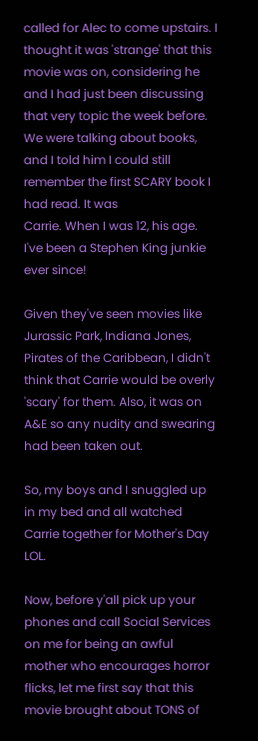called for Alec to come upstairs. I thought it was 'strange' that this movie was on, considering he and I had just been discussing that very topic the week before. We were talking about books, and I told him I could still remember the first SCARY book I had read. It was
Carrie. When I was 12, his age. I've been a Stephen King junkie ever since!

Given they've seen movies like Jurassic Park, Indiana Jones, Pirates of the Caribbean, I didn't think that Carrie would be overly 'scary' for them. Also, it was on A&E so any nudity and swearing had been taken out.

So, my boys and I snuggled up in my bed and all watched Carrie together for Mother's Day LOL.

Now, before y'all pick up your phones and call Social Services on me for being an awful mother who encourages horror flicks, let me first say that this movie brought about TONS of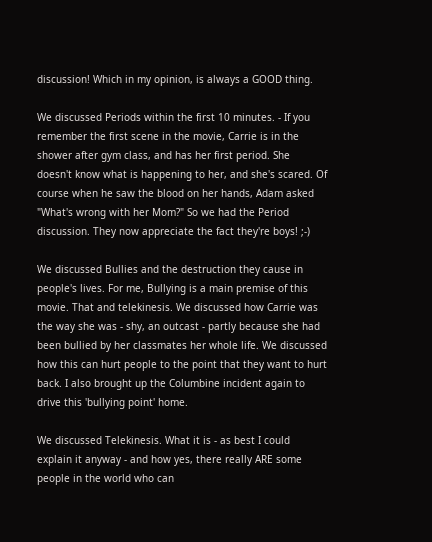discussion! Which in my opinion, is always a GOOD thing.

We discussed Periods within the first 10 minutes. - If you remember the first scene in the movie, Carrie is in the shower after gym class, and has her first period. She doesn't know what is happening to her, and she's scared. Of course when he saw the blood on her hands, Adam asked "What's wrong with her Mom?" So we had the Period discussion. They now appreciate the fact they're boys! ;-)

We discussed Bullies and the destruction they cause in people's lives. For me, Bullying is a main premise of this movie. That and telekinesis. We discussed how Carrie was the way she was - shy, an outcast - partly because she had been bullied by her classmates her whole life. We discussed how this can hurt people to the point that they want to hurt back. I also brought up the Columbine incident again to drive this 'bullying point' home.

We discussed Telekinesis. What it is - as best I could explain it anyway - and how yes, there really ARE some people in the world who can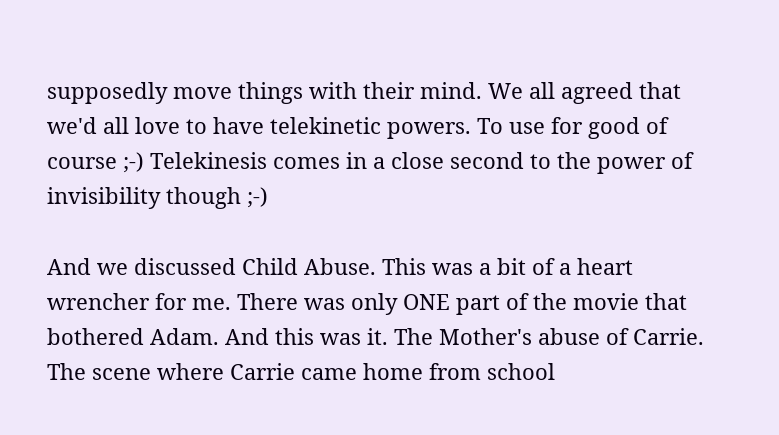supposedly move things with their mind. We all agreed that we'd all love to have telekinetic powers. To use for good of course ;-) Telekinesis comes in a close second to the power of invisibility though ;-)

And we discussed Child Abuse. This was a bit of a heart wrencher for me. There was only ONE part of the movie that bothered Adam. And this was it. The Mother's abuse of Carrie. The scene where Carrie came home from school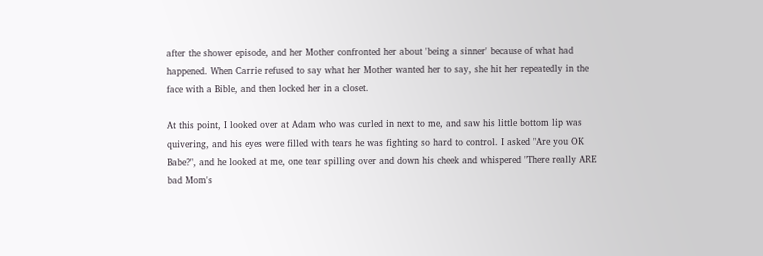after the shower episode, and her Mother confronted her about 'being a sinner' because of what had happened. When Carrie refused to say what her Mother wanted her to say, she hit her repeatedly in the face with a Bible, and then locked her in a closet.

At this point, I looked over at Adam who was curled in next to me, and saw his little bottom lip was quivering, and his eyes were filled with tears he was fighting so hard to control. I asked "Are you OK Babe?", and he looked at me, one tear spilling over and down his cheek and whispered "There really ARE bad Mom's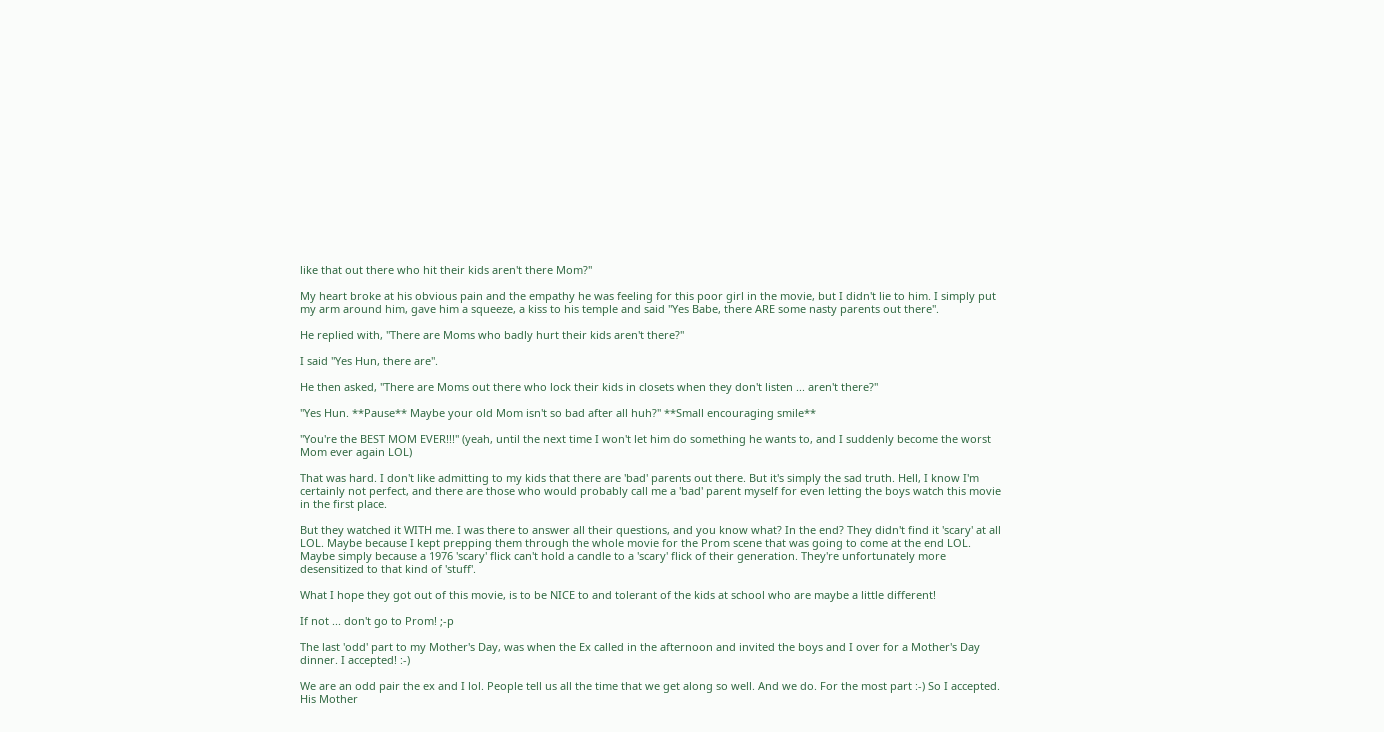like that out there who hit their kids aren't there Mom?"

My heart broke at his obvious pain and the empathy he was feeling for this poor girl in the movie, but I didn't lie to him. I simply put my arm around him, gave him a squeeze, a kiss to his temple and said "Yes Babe, there ARE some nasty parents out there".

He replied with, "There are Moms who badly hurt their kids aren't there?"

I said "Yes Hun, there are".

He then asked, "There are Moms out there who lock their kids in closets when they don't listen ... aren't there?"

"Yes Hun. **Pause** Maybe your old Mom isn't so bad after all huh?" **Small encouraging smile**

"You're the BEST MOM EVER!!!" (yeah, until the next time I won't let him do something he wants to, and I suddenly become the worst Mom ever again LOL)

That was hard. I don't like admitting to my kids that there are 'bad' parents out there. But it's simply the sad truth. Hell, I know I'm certainly not perfect, and there are those who would probably call me a 'bad' parent myself for even letting the boys watch this movie in the first place.

But they watched it WITH me. I was there to answer all their questions, and you know what? In the end? They didn't find it 'scary' at all LOL. Maybe because I kept prepping them through the whole movie for the Prom scene that was going to come at the end LOL. Maybe simply because a 1976 'scary' flick can't hold a candle to a 'scary' flick of their generation. They're unfortunately more desensitized to that kind of 'stuff'.

What I hope they got out of this movie, is to be NICE to and tolerant of the kids at school who are maybe a little different!

If not ... don't go to Prom! ;-p

The last 'odd' part to my Mother's Day, was when the Ex called in the afternoon and invited the boys and I over for a Mother's Day dinner. I accepted! :-)

We are an odd pair the ex and I lol. People tell us all the time that we get along so well. And we do. For the most part :-) So I accepted. His Mother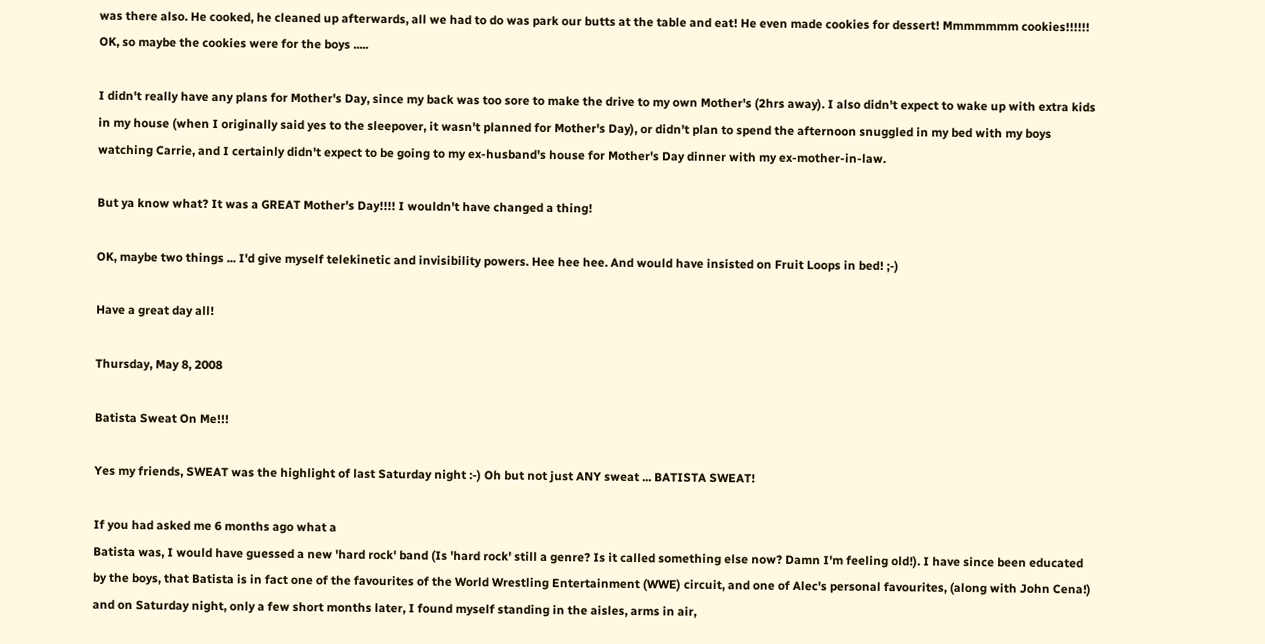was there also. He cooked, he cleaned up afterwards, all we had to do was park our butts at the table and eat! He even made cookies for dessert! Mmmmmmm cookies!!!!!! OK, so maybe the cookies were for the boys .....

I didn't really have any plans for Mother's Day, since my back was too sore to make the drive to my own Mother's (2hrs away). I also didn't expect to wake up with extra kids in my house (when I originally said yes to the sleepover, it wasn't planned for Mother's Day), or didn't plan to spend the afternoon snuggled in my bed with my boys watching Carrie, and I certainly didn't expect to be going to my ex-husband's house for Mother's Day dinner with my ex-mother-in-law.

But ya know what? It was a GREAT Mother's Day!!!! I wouldn't have changed a thing!

OK, maybe two things ... I'd give myself telekinetic and invisibility powers. Hee hee hee. And would have insisted on Fruit Loops in bed! ;-)

Have a great day all!

Thursday, May 8, 2008

Batista Sweat On Me!!!

Yes my friends, SWEAT was the highlight of last Saturday night :-) Oh but not just ANY sweat ... BATISTA SWEAT!

If you had asked me 6 months ago what a
Batista was, I would have guessed a new 'hard rock' band (Is 'hard rock' still a genre? Is it called something else now? Damn I'm feeling old!). I have since been educated by the boys, that Batista is in fact one of the favourites of the World Wrestling Entertainment (WWE) circuit, and one of Alec's personal favourites, (along with John Cena!) and on Saturday night, only a few short months later, I found myself standing in the aisles, arms in air,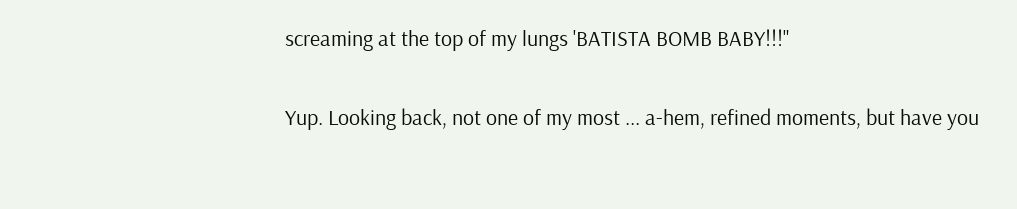screaming at the top of my lungs 'BATISTA BOMB BABY!!!"

Yup. Looking back, not one of my most ... a-hem, refined moments, but have you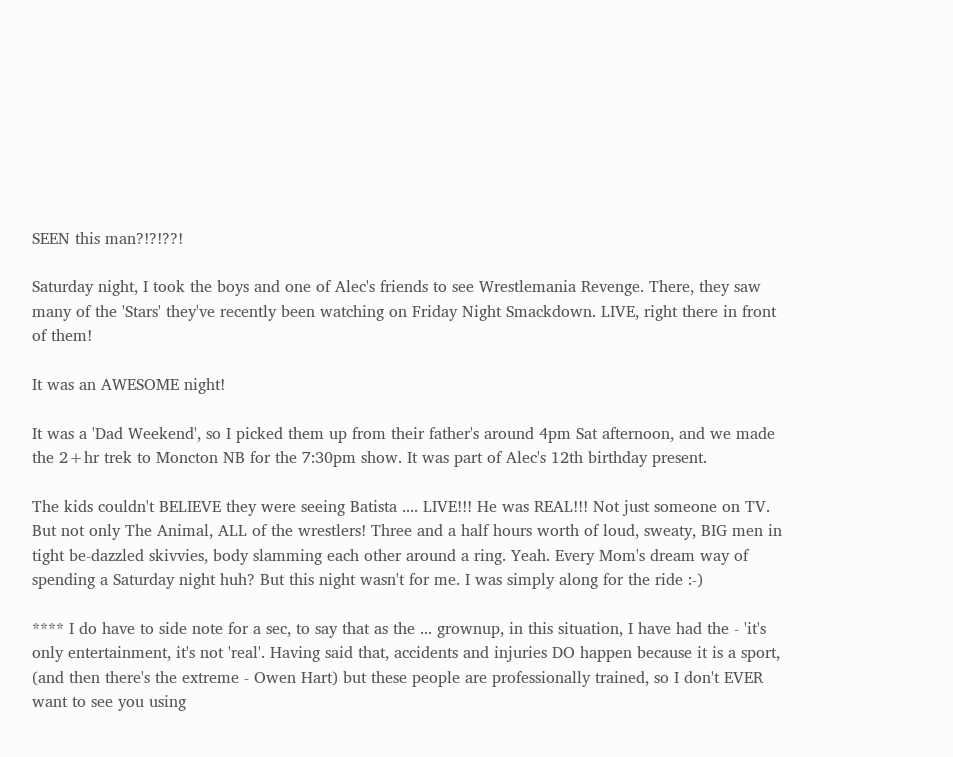SEEN this man?!?!??!

Saturday night, I took the boys and one of Alec's friends to see Wrestlemania Revenge. There, they saw many of the 'Stars' they've recently been watching on Friday Night Smackdown. LIVE, right there in front of them!

It was an AWESOME night!

It was a 'Dad Weekend', so I picked them up from their father's around 4pm Sat afternoon, and we made the 2+hr trek to Moncton NB for the 7:30pm show. It was part of Alec's 12th birthday present.

The kids couldn't BELIEVE they were seeing Batista .... LIVE!!! He was REAL!!! Not just someone on TV. But not only The Animal, ALL of the wrestlers! Three and a half hours worth of loud, sweaty, BIG men in tight be-dazzled skivvies, body slamming each other around a ring. Yeah. Every Mom's dream way of spending a Saturday night huh? But this night wasn't for me. I was simply along for the ride :-)

**** I do have to side note for a sec, to say that as the ... grownup, in this situation, I have had the - 'it's only entertainment, it's not 'real'. Having said that, accidents and injuries DO happen because it is a sport, (and then there's the extreme - Owen Hart) but these people are professionally trained, so I don't EVER want to see you using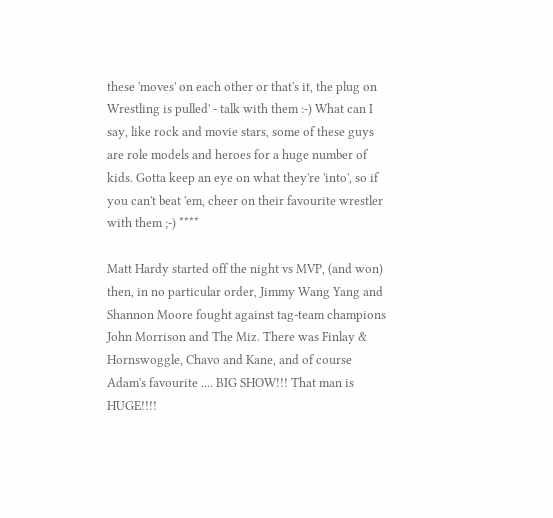these 'moves' on each other or that's it, the plug on Wrestling is pulled' - talk with them :-) What can I say, like rock and movie stars, some of these guys are role models and heroes for a huge number of kids. Gotta keep an eye on what they're 'into', so if you can't beat 'em, cheer on their favourite wrestler with them ;-) ****

Matt Hardy started off the night vs MVP, (and won) then, in no particular order, Jimmy Wang Yang and Shannon Moore fought against tag-team champions John Morrison and The Miz. There was Finlay & Hornswoggle, Chavo and Kane, and of course Adam's favourite .... BIG SHOW!!! That man is HUGE!!!!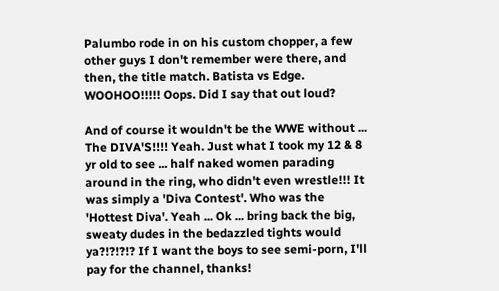Palumbo rode in on his custom chopper, a few other guys I don't remember were there, and then, the title match. Batista vs Edge. WOOHOO!!!!! Oops. Did I say that out loud?

And of course it wouldn't be the WWE without ...
The DIVA'S!!!! Yeah. Just what I took my 12 & 8 yr old to see ... half naked women parading around in the ring, who didn't even wrestle!!! It was simply a 'Diva Contest'. Who was the 'Hottest Diva'. Yeah ... Ok ... bring back the big, sweaty dudes in the bedazzled tights would ya?!?!?!? If I want the boys to see semi-porn, I'll pay for the channel, thanks!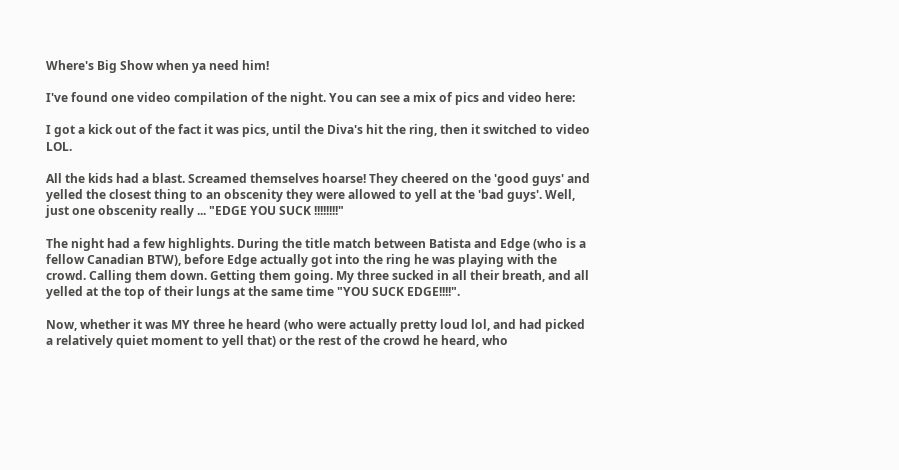Where's Big Show when ya need him!

I've found one video compilation of the night. You can see a mix of pics and video here:

I got a kick out of the fact it was pics, until the Diva's hit the ring, then it switched to video LOL.

All the kids had a blast. Screamed themselves hoarse! They cheered on the 'good guys' and yelled the closest thing to an obscenity they were allowed to yell at the 'bad guys'. Well, just one obscenity really ... "EDGE YOU SUCK !!!!!!!!"

The night had a few highlights. During the title match between Batista and Edge (who is a fellow Canadian BTW), before Edge actually got into the ring he was playing with the crowd. Calling them down. Getting them going. My three sucked in all their breath, and all yelled at the top of their lungs at the same time "YOU SUCK EDGE!!!!".

Now, whether it was MY three he heard (who were actually pretty loud lol, and had picked a relatively quiet moment to yell that) or the rest of the crowd he heard, who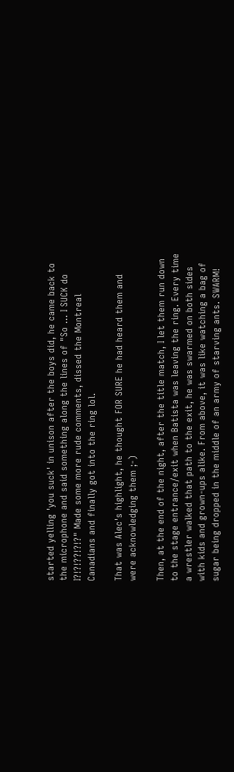started yelling 'you suck' in unison after the boys did, he came back to the microphone and said something along the lines of "So ... I SUCK do I?!?!??!?!?" Made some more rude comments, dissed the Montreal Canadians and finally got into the ring lol.

That was Alec's highlight, he thought FOR SURE he had heard them and were acknowledging them ;-)

Then, at the end of the night, after the title match, I let them run down to the stage entrance/exit when Batista was leaving the ring. Every time a wrestler walked that path to the exit, he was swarmed on both sides with kids and grown-ups alike. From above, it was like watching a bag of sugar being dropped in the middle of an army of starving ants. SWARM!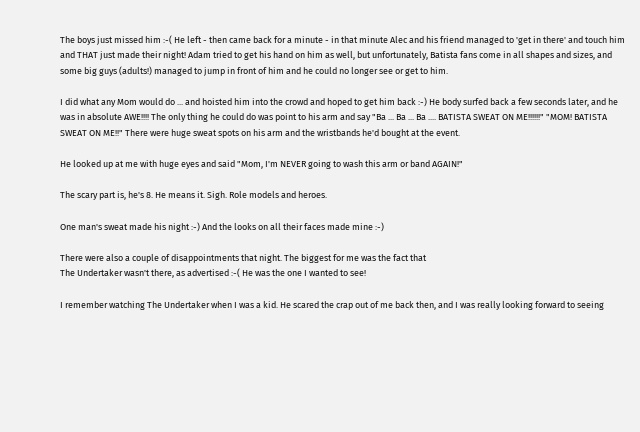The boys just missed him :-( He left - then came back for a minute - in that minute Alec and his friend managed to 'get in there' and touch him and THAT just made their night! Adam tried to get his hand on him as well, but unfortunately, Batista fans come in all shapes and sizes, and some big guys (adults!) managed to jump in front of him and he could no longer see or get to him.

I did what any Mom would do ... and hoisted him into the crowd and hoped to get him back :-) He body surfed back a few seconds later, and he was in absolute AWE!!!! The only thing he could do was point to his arm and say "Ba ... Ba ... Ba .... BATISTA SWEAT ON ME!!!!!!" "MOM! BATISTA SWEAT ON ME!!" There were huge sweat spots on his arm and the wristbands he'd bought at the event.

He looked up at me with huge eyes and said "Mom, I'm NEVER going to wash this arm or band AGAIN!"

The scary part is, he's 8. He means it. Sigh. Role models and heroes.

One man's sweat made his night :-) And the looks on all their faces made mine :-)

There were also a couple of disappointments that night. The biggest for me was the fact that
The Undertaker wasn't there, as advertised :-( He was the one I wanted to see!

I remember watching The Undertaker when I was a kid. He scared the crap out of me back then, and I was really looking forward to seeing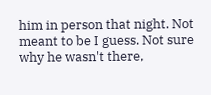him in person that night. Not meant to be I guess. Not sure why he wasn't there,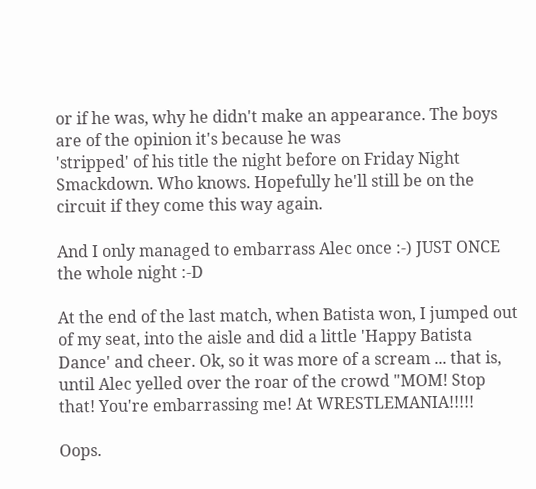or if he was, why he didn't make an appearance. The boys are of the opinion it's because he was
'stripped' of his title the night before on Friday Night Smackdown. Who knows. Hopefully he'll still be on the circuit if they come this way again.

And I only managed to embarrass Alec once :-) JUST ONCE the whole night :-D

At the end of the last match, when Batista won, I jumped out of my seat, into the aisle and did a little 'Happy Batista Dance' and cheer. Ok, so it was more of a scream ... that is, until Alec yelled over the roar of the crowd "MOM! Stop that! You're embarrassing me! At WRESTLEMANIA!!!!!

Oops.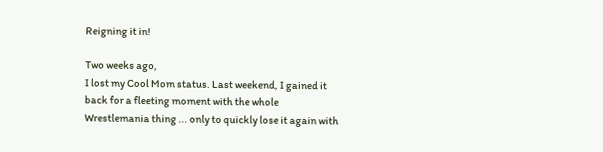Reigning it in!

Two weeks ago,
I lost my Cool Mom status. Last weekend, I gained it back for a fleeting moment with the whole Wrestlemania thing ... only to quickly lose it again with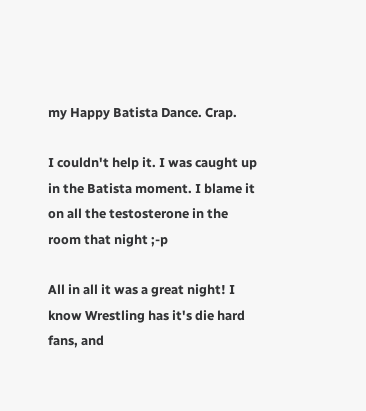my Happy Batista Dance. Crap.

I couldn't help it. I was caught up in the Batista moment. I blame it on all the testosterone in the room that night ;-p

All in all it was a great night! I know Wrestling has it's die hard fans, and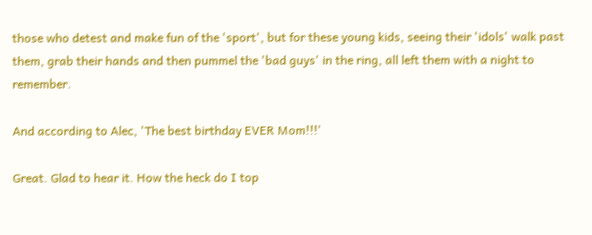those who detest and make fun of the 'sport', but for these young kids, seeing their 'idols' walk past them, grab their hands and then pummel the 'bad guys' in the ring, all left them with a night to remember.

And according to Alec, 'The best birthday EVER Mom!!!'

Great. Glad to hear it. How the heck do I top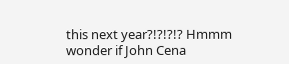this next year?!?!?!? Hmmm wonder if John Cena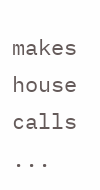makes house calls ...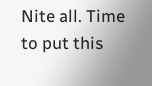Nite all. Time to put this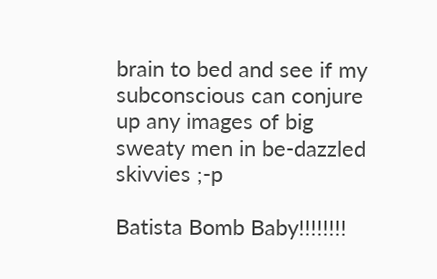brain to bed and see if my subconscious can conjure up any images of big sweaty men in be-dazzled skivvies ;-p

Batista Bomb Baby!!!!!!!!